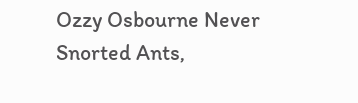Ozzy Osbourne Never Snorted Ants,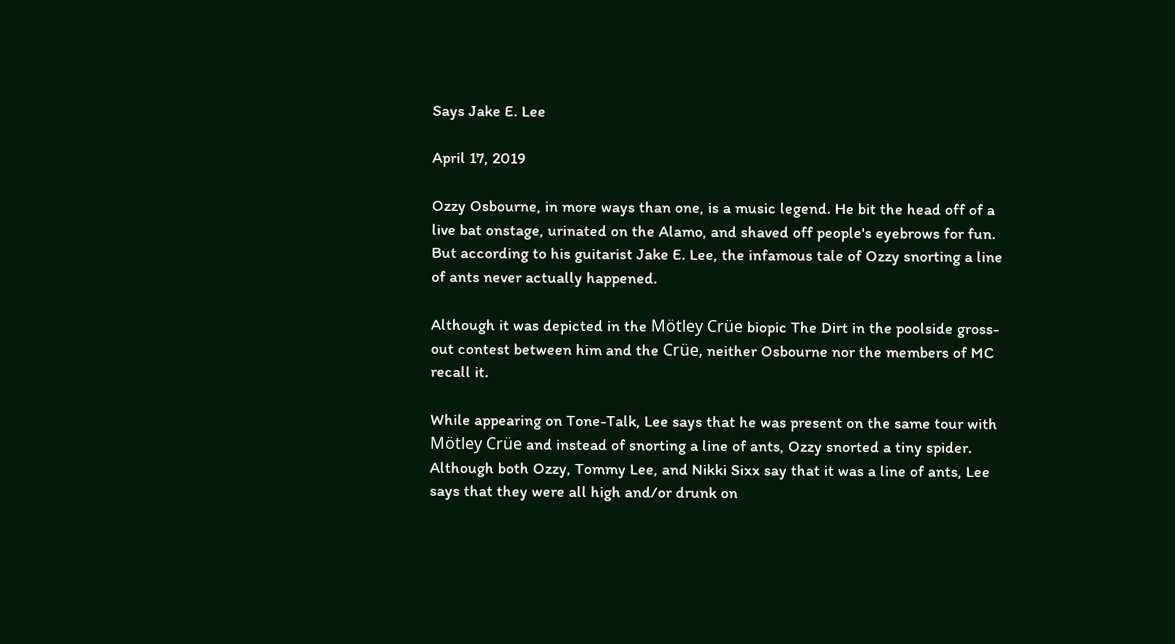Says Jake E. Lee

April 17, 2019

Ozzy Osbourne, in more ways than one, is a music legend. He bit the head off of a live bat onstage, urinated on the Alamo, and shaved off people's eyebrows for fun. But according to his guitarist Jake E. Lee, the infamous tale of Ozzy snorting a line of ants never actually happened.

Although it was depicted in the Mötley Crüe biopic The Dirt in the poolside gross-out contest between him and the Crüe, neither Osbourne nor the members of MC recall it.

While appearing on Tone-Talk, Lee says that he was present on the same tour with Mötley Crüe and instead of snorting a line of ants, Ozzy snorted a tiny spider. Although both Ozzy, Tommy Lee, and Nikki Sixx say that it was a line of ants, Lee says that they were all high and/or drunk on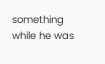something while he was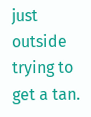just outside trying to get a tan.